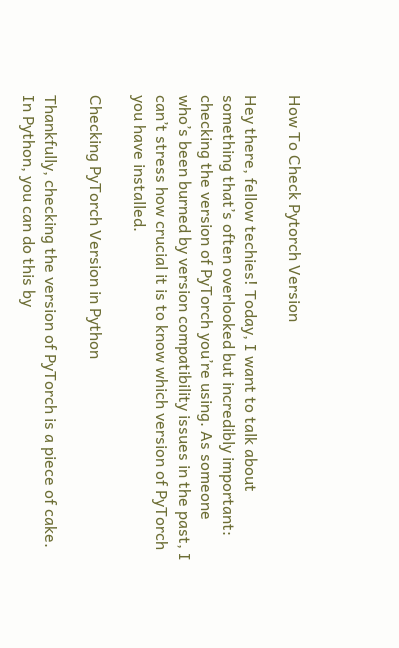How To Check Pytorch Version

Hey there, fellow techies! Today, I want to talk about something that’s often overlooked but incredibly important: checking the version of PyTorch you’re using. As someone who’s been burned by version compatibility issues in the past, I can’t stress how crucial it is to know which version of PyTorch you have installed.

Checking PyTorch Version in Python

Thankfully, checking the version of PyTorch is a piece of cake. In Python, you can do this by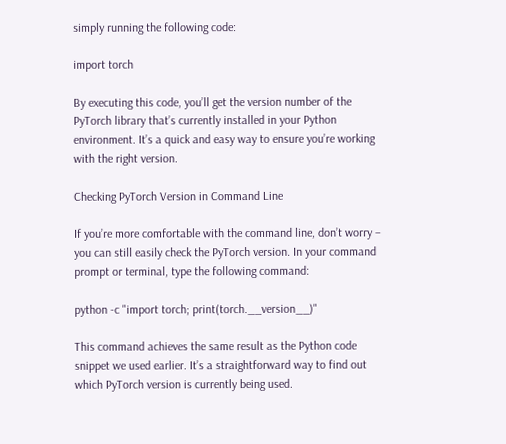simply running the following code:

import torch

By executing this code, you’ll get the version number of the PyTorch library that’s currently installed in your Python environment. It’s a quick and easy way to ensure you’re working with the right version.

Checking PyTorch Version in Command Line

If you’re more comfortable with the command line, don’t worry – you can still easily check the PyTorch version. In your command prompt or terminal, type the following command:

python -c "import torch; print(torch.__version__)"

This command achieves the same result as the Python code snippet we used earlier. It’s a straightforward way to find out which PyTorch version is currently being used.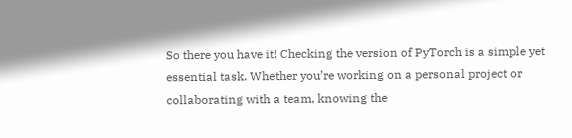So there you have it! Checking the version of PyTorch is a simple yet essential task. Whether you’re working on a personal project or collaborating with a team, knowing the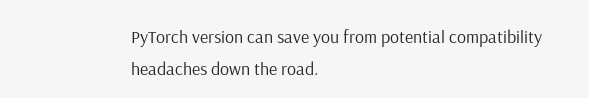PyTorch version can save you from potential compatibility headaches down the road.